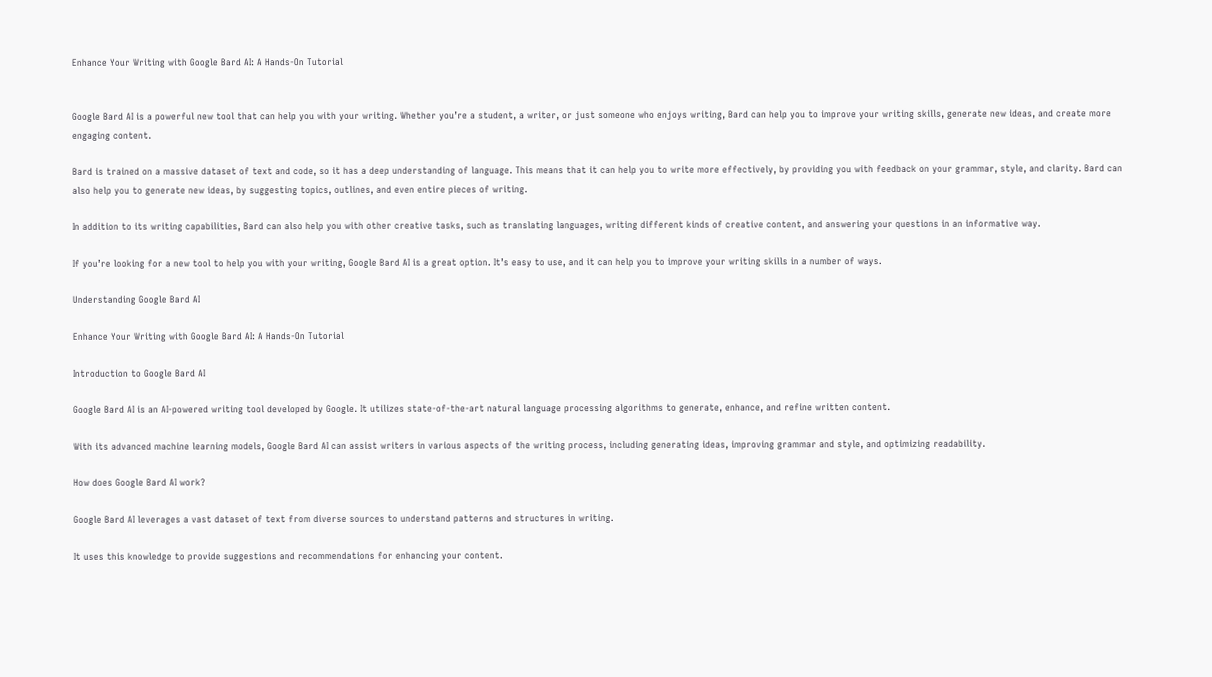Enhance Your Writing with Google Bard AI: A Hands-On Tutorial


Google Bard AI is a powerful new tool that can help you with your writing. Whether you’re a student, a writer, or just someone who enjoys writing, Bard can help you to improve your writing skills, generate new ideas, and create more engaging content.

Bard is trained on a massive dataset of text and code, so it has a deep understanding of language. This means that it can help you to write more effectively, by providing you with feedback on your grammar, style, and clarity. Bard can also help you to generate new ideas, by suggesting topics, outlines, and even entire pieces of writing.

In addition to its writing capabilities, Bard can also help you with other creative tasks, such as translating languages, writing different kinds of creative content, and answering your questions in an informative way.

If you’re looking for a new tool to help you with your writing, Google Bard AI is a great option. It’s easy to use, and it can help you to improve your writing skills in a number of ways.

Understanding Google Bard AI

Enhance Your Writing with Google Bard AI: A Hands-On Tutorial

Introduction to Google Bard AI

Google Bard AI is an AI-powered writing tool developed by Google. It utilizes state-of-the-art natural language processing algorithms to generate, enhance, and refine written content.

With its advanced machine learning models, Google Bard AI can assist writers in various aspects of the writing process, including generating ideas, improving grammar and style, and optimizing readability.

How does Google Bard AI work?

Google Bard AI leverages a vast dataset of text from diverse sources to understand patterns and structures in writing.

It uses this knowledge to provide suggestions and recommendations for enhancing your content.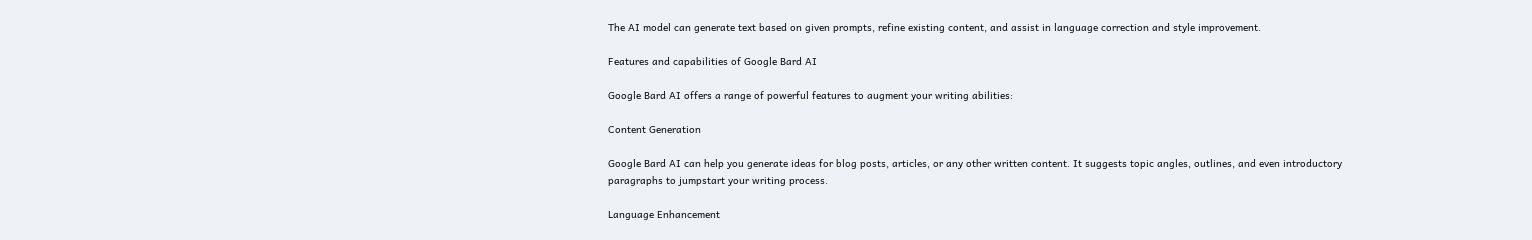The AI model can generate text based on given prompts, refine existing content, and assist in language correction and style improvement.

Features and capabilities of Google Bard AI

Google Bard AI offers a range of powerful features to augment your writing abilities:

Content Generation

Google Bard AI can help you generate ideas for blog posts, articles, or any other written content. It suggests topic angles, outlines, and even introductory paragraphs to jumpstart your writing process.

Language Enhancement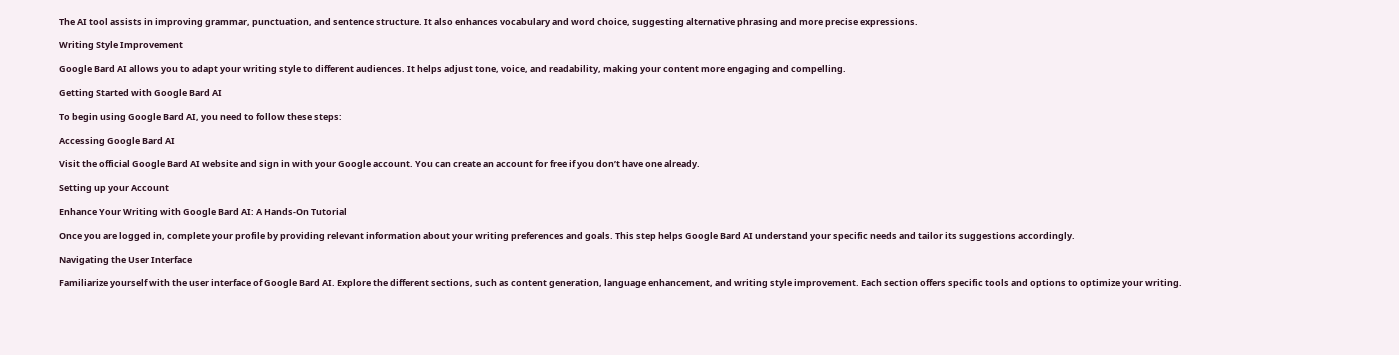The AI tool assists in improving grammar, punctuation, and sentence structure. It also enhances vocabulary and word choice, suggesting alternative phrasing and more precise expressions.

Writing Style Improvement

Google Bard AI allows you to adapt your writing style to different audiences. It helps adjust tone, voice, and readability, making your content more engaging and compelling.

Getting Started with Google Bard AI

To begin using Google Bard AI, you need to follow these steps:

Accessing Google Bard AI

Visit the official Google Bard AI website and sign in with your Google account. You can create an account for free if you don’t have one already.

Setting up your Account

Enhance Your Writing with Google Bard AI: A Hands-On Tutorial

Once you are logged in, complete your profile by providing relevant information about your writing preferences and goals. This step helps Google Bard AI understand your specific needs and tailor its suggestions accordingly.

Navigating the User Interface

Familiarize yourself with the user interface of Google Bard AI. Explore the different sections, such as content generation, language enhancement, and writing style improvement. Each section offers specific tools and options to optimize your writing.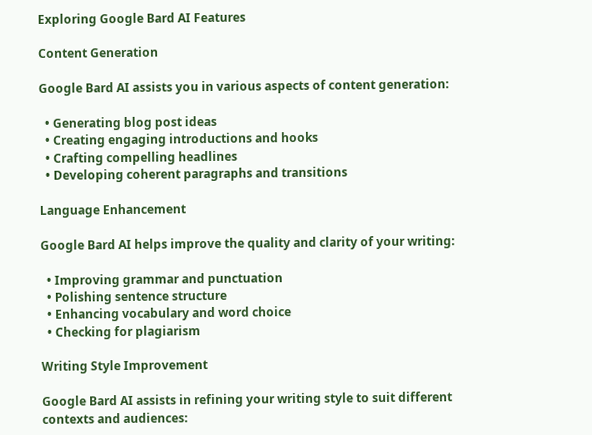Exploring Google Bard AI Features

Content Generation

Google Bard AI assists you in various aspects of content generation:

  • Generating blog post ideas
  • Creating engaging introductions and hooks
  • Crafting compelling headlines
  • Developing coherent paragraphs and transitions

Language Enhancement

Google Bard AI helps improve the quality and clarity of your writing:

  • Improving grammar and punctuation
  • Polishing sentence structure
  • Enhancing vocabulary and word choice
  • Checking for plagiarism

Writing Style Improvement

Google Bard AI assists in refining your writing style to suit different contexts and audiences: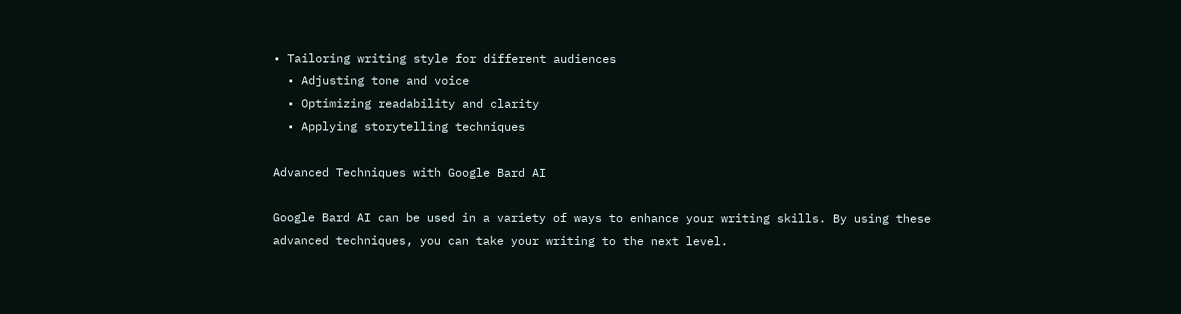• Tailoring writing style for different audiences
  • Adjusting tone and voice
  • Optimizing readability and clarity
  • Applying storytelling techniques

Advanced Techniques with Google Bard AI

Google Bard AI can be used in a variety of ways to enhance your writing skills. By using these advanced techniques, you can take your writing to the next level.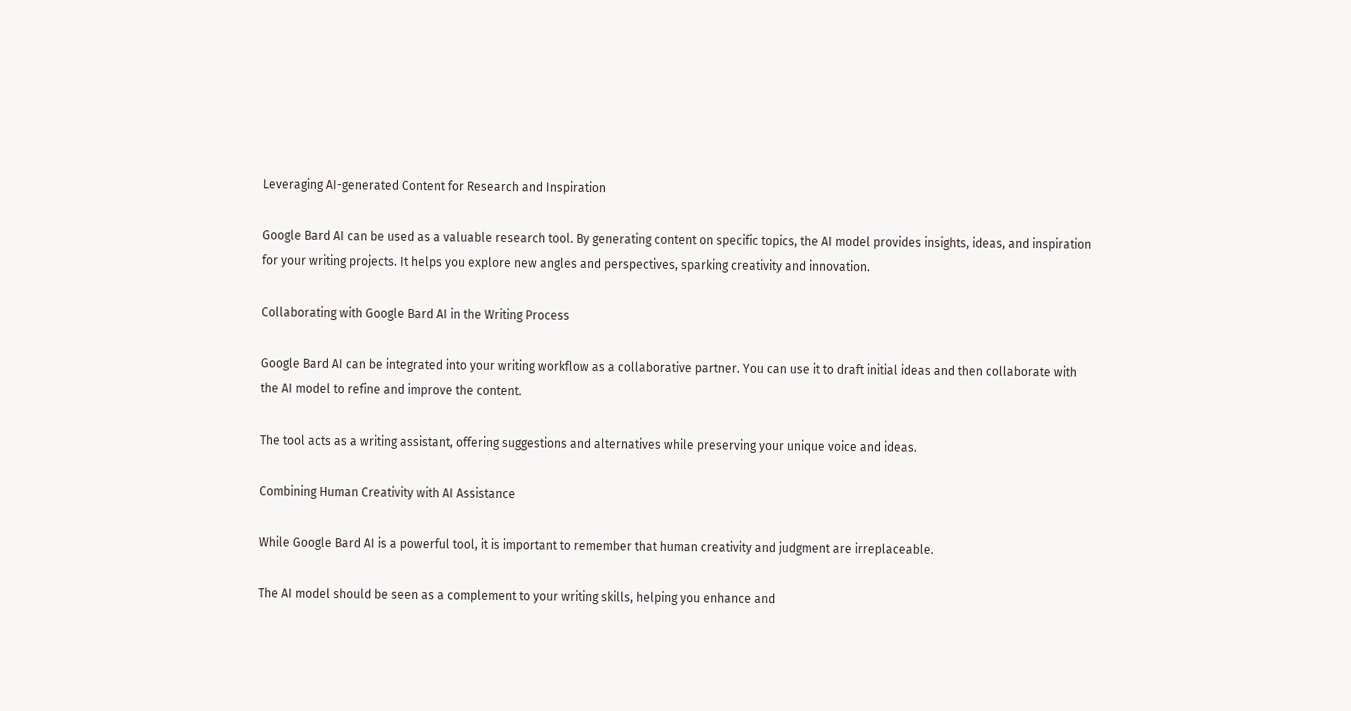Leveraging AI-generated Content for Research and Inspiration

Google Bard AI can be used as a valuable research tool. By generating content on specific topics, the AI model provides insights, ideas, and inspiration for your writing projects. It helps you explore new angles and perspectives, sparking creativity and innovation.

Collaborating with Google Bard AI in the Writing Process

Google Bard AI can be integrated into your writing workflow as a collaborative partner. You can use it to draft initial ideas and then collaborate with the AI model to refine and improve the content.

The tool acts as a writing assistant, offering suggestions and alternatives while preserving your unique voice and ideas.

Combining Human Creativity with AI Assistance

While Google Bard AI is a powerful tool, it is important to remember that human creativity and judgment are irreplaceable.

The AI model should be seen as a complement to your writing skills, helping you enhance and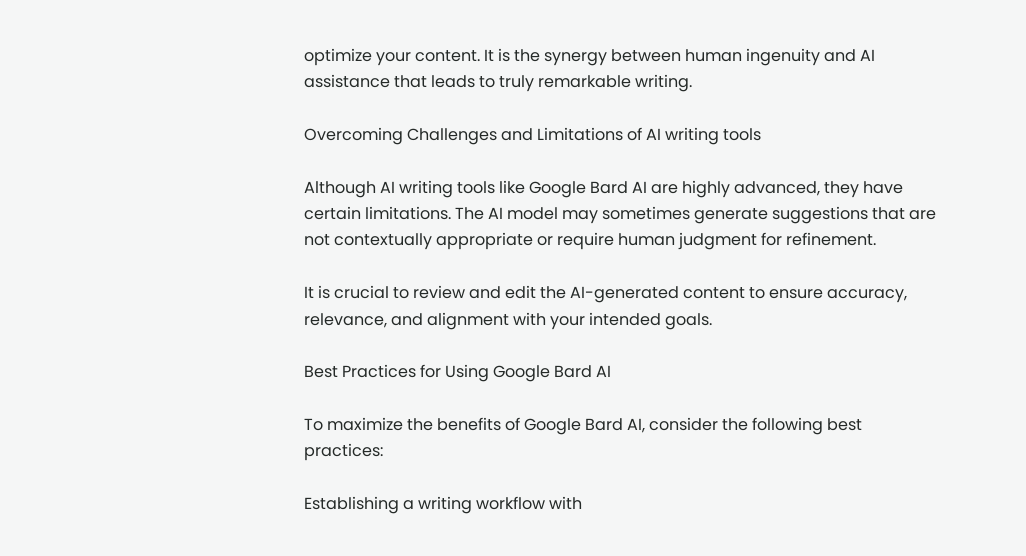optimize your content. It is the synergy between human ingenuity and AI assistance that leads to truly remarkable writing.

Overcoming Challenges and Limitations of AI writing tools

Although AI writing tools like Google Bard AI are highly advanced, they have certain limitations. The AI model may sometimes generate suggestions that are not contextually appropriate or require human judgment for refinement.

It is crucial to review and edit the AI-generated content to ensure accuracy, relevance, and alignment with your intended goals.

Best Practices for Using Google Bard AI

To maximize the benefits of Google Bard AI, consider the following best practices:

Establishing a writing workflow with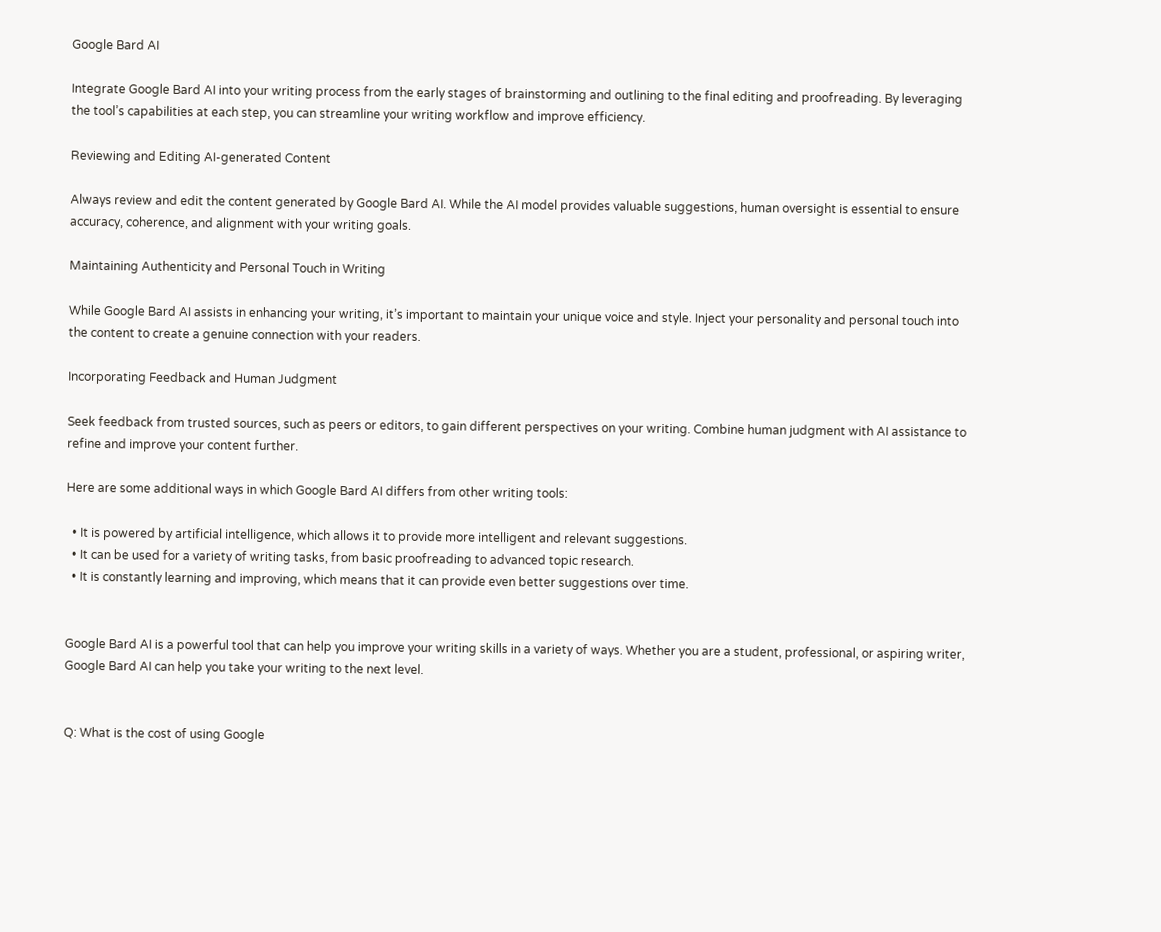Google Bard AI

Integrate Google Bard AI into your writing process from the early stages of brainstorming and outlining to the final editing and proofreading. By leveraging the tool’s capabilities at each step, you can streamline your writing workflow and improve efficiency.

Reviewing and Editing AI-generated Content

Always review and edit the content generated by Google Bard AI. While the AI model provides valuable suggestions, human oversight is essential to ensure accuracy, coherence, and alignment with your writing goals.

Maintaining Authenticity and Personal Touch in Writing

While Google Bard AI assists in enhancing your writing, it’s important to maintain your unique voice and style. Inject your personality and personal touch into the content to create a genuine connection with your readers.

Incorporating Feedback and Human Judgment

Seek feedback from trusted sources, such as peers or editors, to gain different perspectives on your writing. Combine human judgment with AI assistance to refine and improve your content further.

Here are some additional ways in which Google Bard AI differs from other writing tools:

  • It is powered by artificial intelligence, which allows it to provide more intelligent and relevant suggestions.
  • It can be used for a variety of writing tasks, from basic proofreading to advanced topic research.
  • It is constantly learning and improving, which means that it can provide even better suggestions over time.


Google Bard AI is a powerful tool that can help you improve your writing skills in a variety of ways. Whether you are a student, professional, or aspiring writer, Google Bard AI can help you take your writing to the next level.


Q: What is the cost of using Google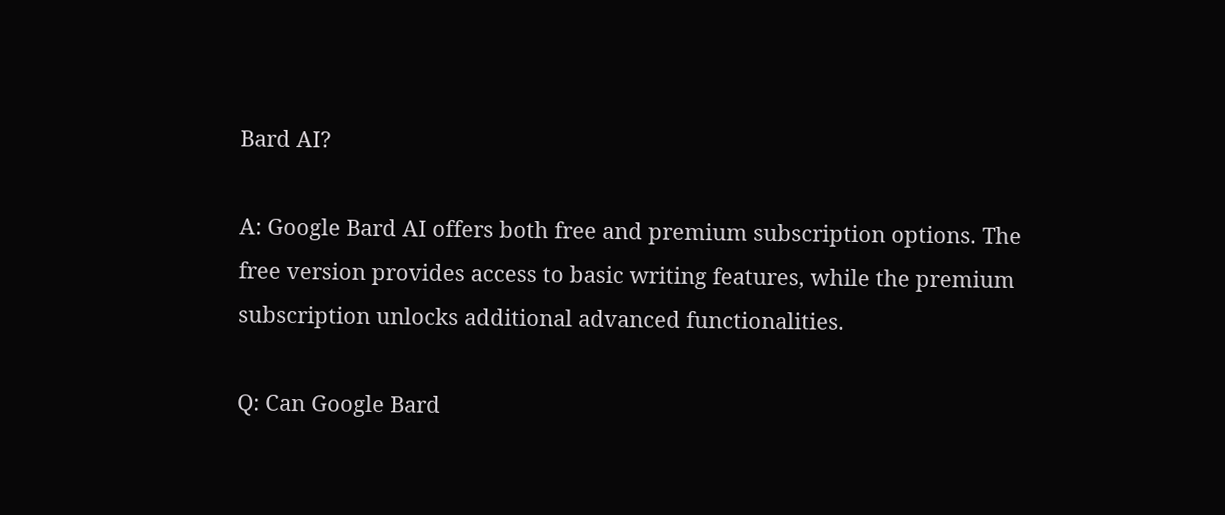Bard AI?

A: Google Bard AI offers both free and premium subscription options. The free version provides access to basic writing features, while the premium subscription unlocks additional advanced functionalities.

Q: Can Google Bard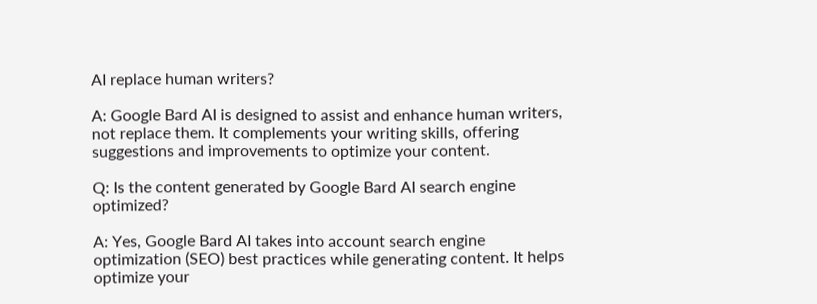AI replace human writers?

A: Google Bard AI is designed to assist and enhance human writers, not replace them. It complements your writing skills, offering suggestions and improvements to optimize your content.

Q: Is the content generated by Google Bard AI search engine optimized?

A: Yes, Google Bard AI takes into account search engine optimization (SEO) best practices while generating content. It helps optimize your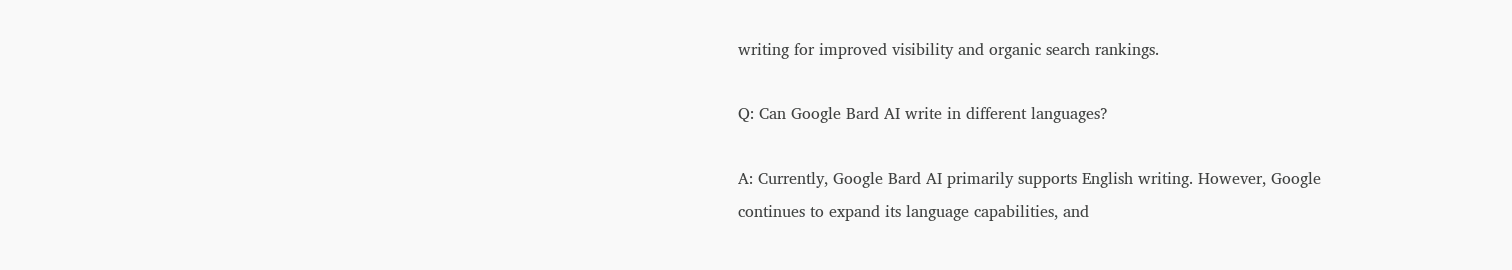writing for improved visibility and organic search rankings.

Q: Can Google Bard AI write in different languages?

A: Currently, Google Bard AI primarily supports English writing. However, Google continues to expand its language capabilities, and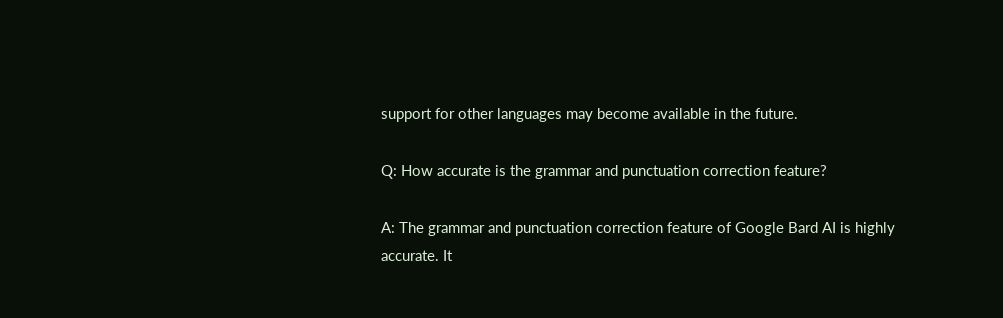support for other languages may become available in the future.

Q: How accurate is the grammar and punctuation correction feature?

A: The grammar and punctuation correction feature of Google Bard AI is highly accurate. It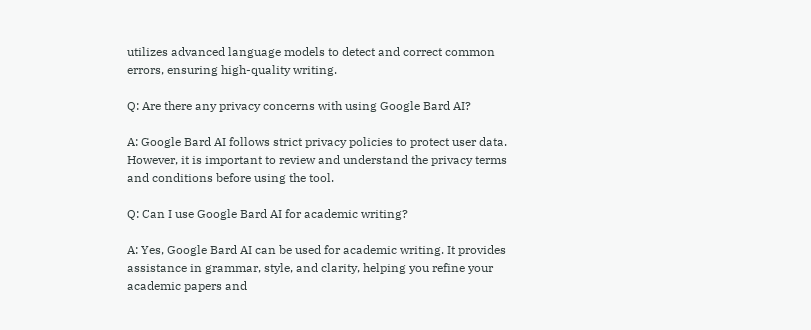utilizes advanced language models to detect and correct common errors, ensuring high-quality writing.

Q: Are there any privacy concerns with using Google Bard AI?

A: Google Bard AI follows strict privacy policies to protect user data. However, it is important to review and understand the privacy terms and conditions before using the tool.

Q: Can I use Google Bard AI for academic writing?

A: Yes, Google Bard AI can be used for academic writing. It provides assistance in grammar, style, and clarity, helping you refine your academic papers and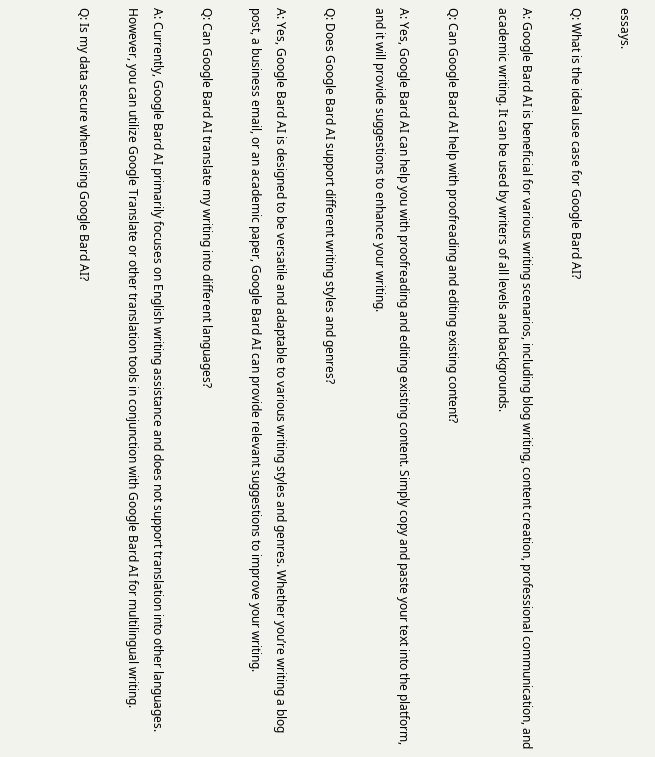essays.

Q: What is the ideal use case for Google Bard AI?

A: Google Bard AI is beneficial for various writing scenarios, including blog writing, content creation, professional communication, and academic writing. It can be used by writers of all levels and backgrounds.

Q: Can Google Bard AI help with proofreading and editing existing content?

A: Yes, Google Bard AI can help you with proofreading and editing existing content. Simply copy and paste your text into the platform, and it will provide suggestions to enhance your writing.

Q: Does Google Bard AI support different writing styles and genres?

A: Yes, Google Bard AI is designed to be versatile and adaptable to various writing styles and genres. Whether you’re writing a blog post, a business email, or an academic paper, Google Bard AI can provide relevant suggestions to improve your writing.

Q: Can Google Bard AI translate my writing into different languages?

A: Currently, Google Bard AI primarily focuses on English writing assistance and does not support translation into other languages. However, you can utilize Google Translate or other translation tools in conjunction with Google Bard AI for multilingual writing.

Q: Is my data secure when using Google Bard AI?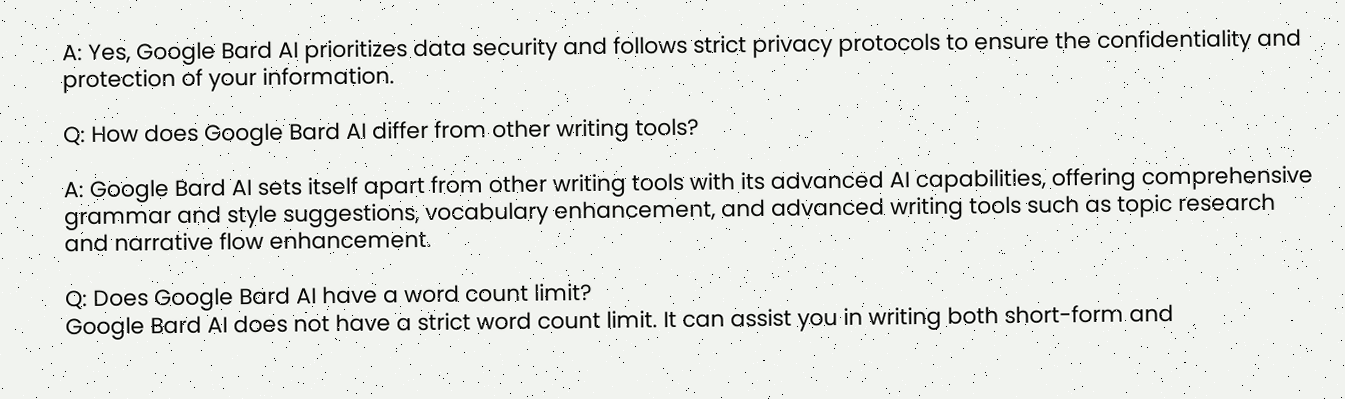A: Yes, Google Bard AI prioritizes data security and follows strict privacy protocols to ensure the confidentiality and protection of your information.

Q: How does Google Bard AI differ from other writing tools?

A: Google Bard AI sets itself apart from other writing tools with its advanced AI capabilities, offering comprehensive grammar and style suggestions, vocabulary enhancement, and advanced writing tools such as topic research and narrative flow enhancement.

Q: Does Google Bard AI have a word count limit?
Google Bard AI does not have a strict word count limit. It can assist you in writing both short-form and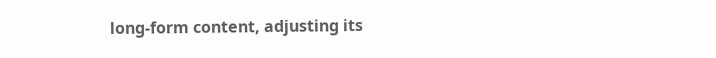long-form content, adjusting its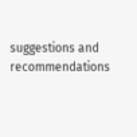suggestions and recommendations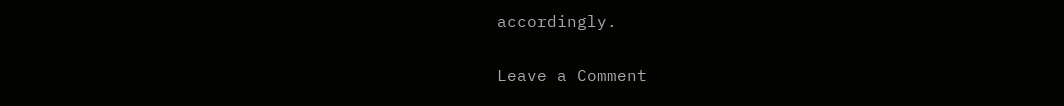accordingly.

Leave a Comment